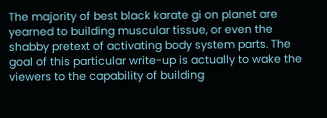The majority of best black karate gi on planet are yearned to building muscular tissue, or even the shabby pretext of activating body system parts. The goal of this particular write-up is actually to wake the viewers to the capability of building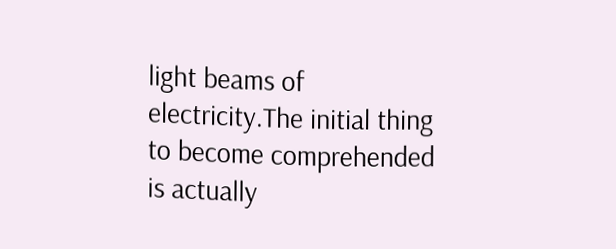light beams of electricity.The initial thing to become comprehended is actually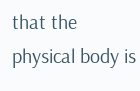that the physical body is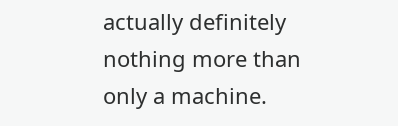actually definitely nothing more than only a machine.